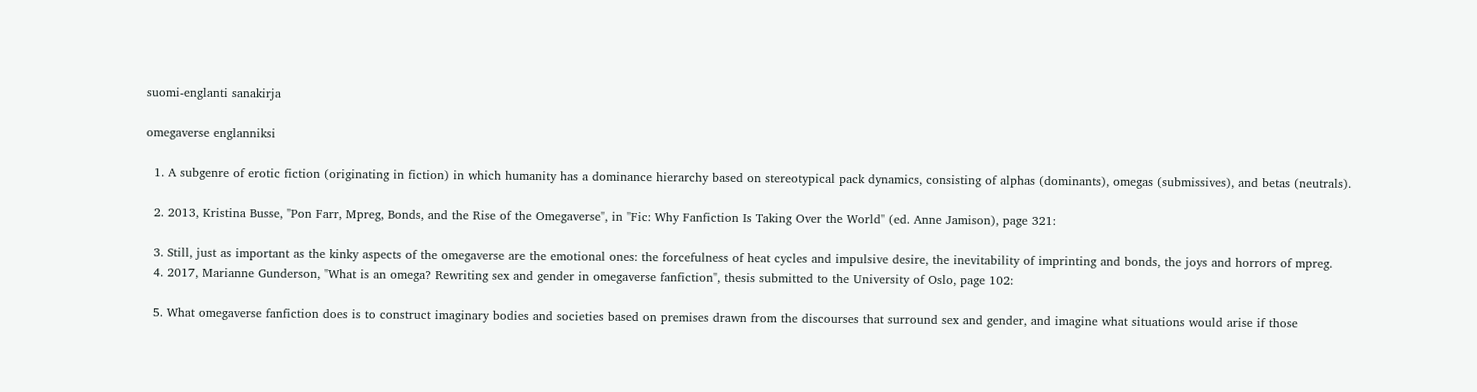suomi-englanti sanakirja

omegaverse englanniksi

  1. A subgenre of erotic fiction (originating in fiction) in which humanity has a dominance hierarchy based on stereotypical pack dynamics, consisting of alphas (dominants), omegas (submissives), and betas (neutrals).

  2. 2013, Kristina Busse, "Pon Farr, Mpreg, Bonds, and the Rise of the Omegaverse", in ''Fic: Why Fanfiction Is Taking Over the World'' (ed. Anne Jamison), page 321:

  3. Still, just as important as the kinky aspects of the omegaverse are the emotional ones: the forcefulness of heat cycles and impulsive desire, the inevitability of imprinting and bonds, the joys and horrors of mpreg.
  4. 2017, Marianne Gunderson, "What is an omega? Rewriting sex and gender in omegaverse fanfiction", thesis submitted to the University of Oslo, page 102:

  5. What omegaverse fanfiction does is to construct imaginary bodies and societies based on premises drawn from the discourses that surround sex and gender, and imagine what situations would arise if those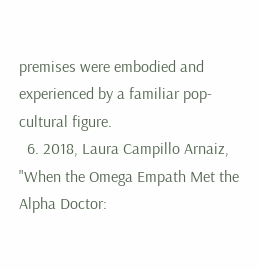premises were embodied and experienced by a familiar pop-cultural figure.
  6. 2018, Laura Campillo Arnaiz, "When the Omega Empath Met the Alpha Doctor: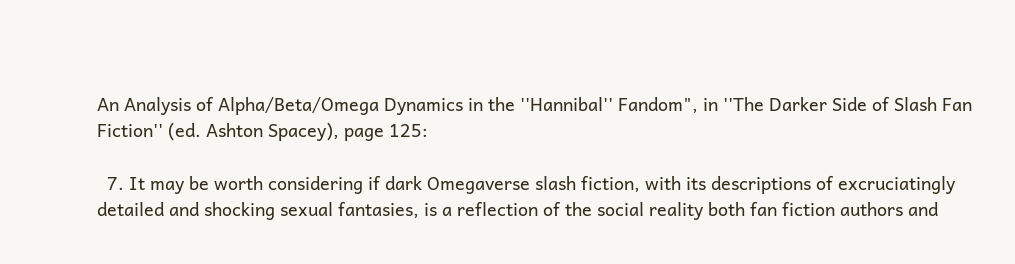An Analysis of Alpha/Beta/Omega Dynamics in the ''Hannibal'' Fandom", in ''The Darker Side of Slash Fan Fiction'' (ed. Ashton Spacey), page 125:

  7. It may be worth considering if dark Omegaverse slash fiction, with its descriptions of excruciatingly detailed and shocking sexual fantasies, is a reflection of the social reality both fan fiction authors and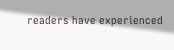readers have experienced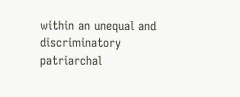within an unequal and discriminatory patriarchal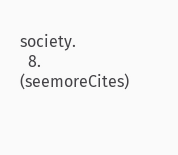society.
  8. (seemoreCites)